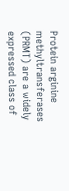Protein arginine methyltransferases (PRMT) are a widely expressed class of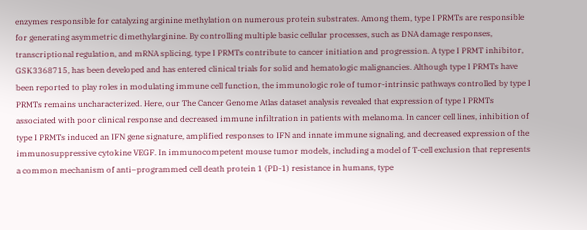enzymes responsible for catalyzing arginine methylation on numerous protein substrates. Among them, type I PRMTs are responsible for generating asymmetric dimethylarginine. By controlling multiple basic cellular processes, such as DNA damage responses, transcriptional regulation, and mRNA splicing, type I PRMTs contribute to cancer initiation and progression. A type I PRMT inhibitor, GSK3368715, has been developed and has entered clinical trials for solid and hematologic malignancies. Although type I PRMTs have been reported to play roles in modulating immune cell function, the immunologic role of tumor-intrinsic pathways controlled by type I PRMTs remains uncharacterized. Here, our The Cancer Genome Atlas dataset analysis revealed that expression of type I PRMTs associated with poor clinical response and decreased immune infiltration in patients with melanoma. In cancer cell lines, inhibition of type I PRMTs induced an IFN gene signature, amplified responses to IFN and innate immune signaling, and decreased expression of the immunosuppressive cytokine VEGF. In immunocompetent mouse tumor models, including a model of T-cell exclusion that represents a common mechanism of anti–programmed cell death protein 1 (PD-1) resistance in humans, type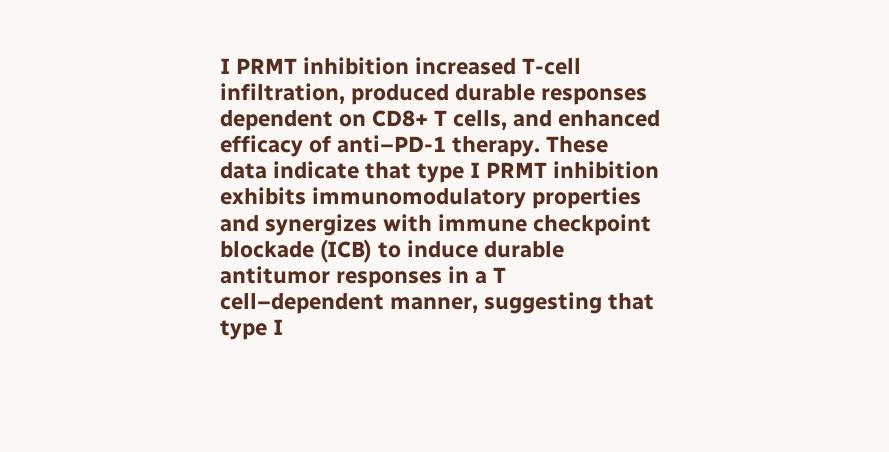I PRMT inhibition increased T-cell infiltration, produced durable responses dependent on CD8+ T cells, and enhanced efficacy of anti–PD-1 therapy. These data indicate that type I PRMT inhibition exhibits immunomodulatory properties and synergizes with immune checkpoint blockade (ICB) to induce durable antitumor responses in a T cell–dependent manner, suggesting that type I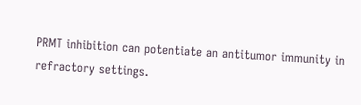PRMT inhibition can potentiate an antitumor immunity in refractory settings.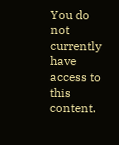You do not currently have access to this content.